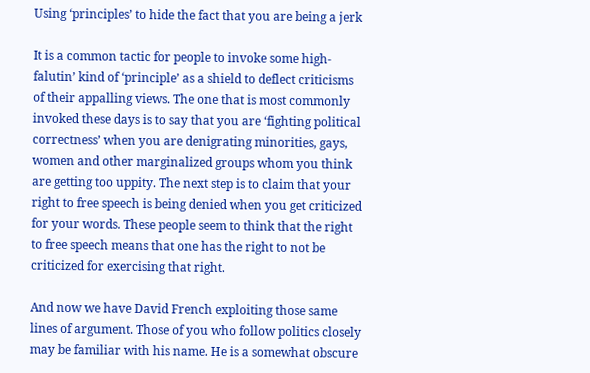Using ‘principles’ to hide the fact that you are being a jerk

It is a common tactic for people to invoke some high-falutin’ kind of ‘principle’ as a shield to deflect criticisms of their appalling views. The one that is most commonly invoked these days is to say that you are ‘fighting political correctness’ when you are denigrating minorities, gays, women and other marginalized groups whom you think are getting too uppity. The next step is to claim that your right to free speech is being denied when you get criticized for your words. These people seem to think that the right to free speech means that one has the right to not be criticized for exercising that right.

And now we have David French exploiting those same lines of argument. Those of you who follow politics closely may be familiar with his name. He is a somewhat obscure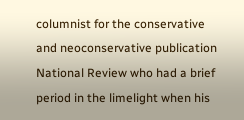columnist for the conservative and neoconservative publication National Review who had a brief period in the limelight when his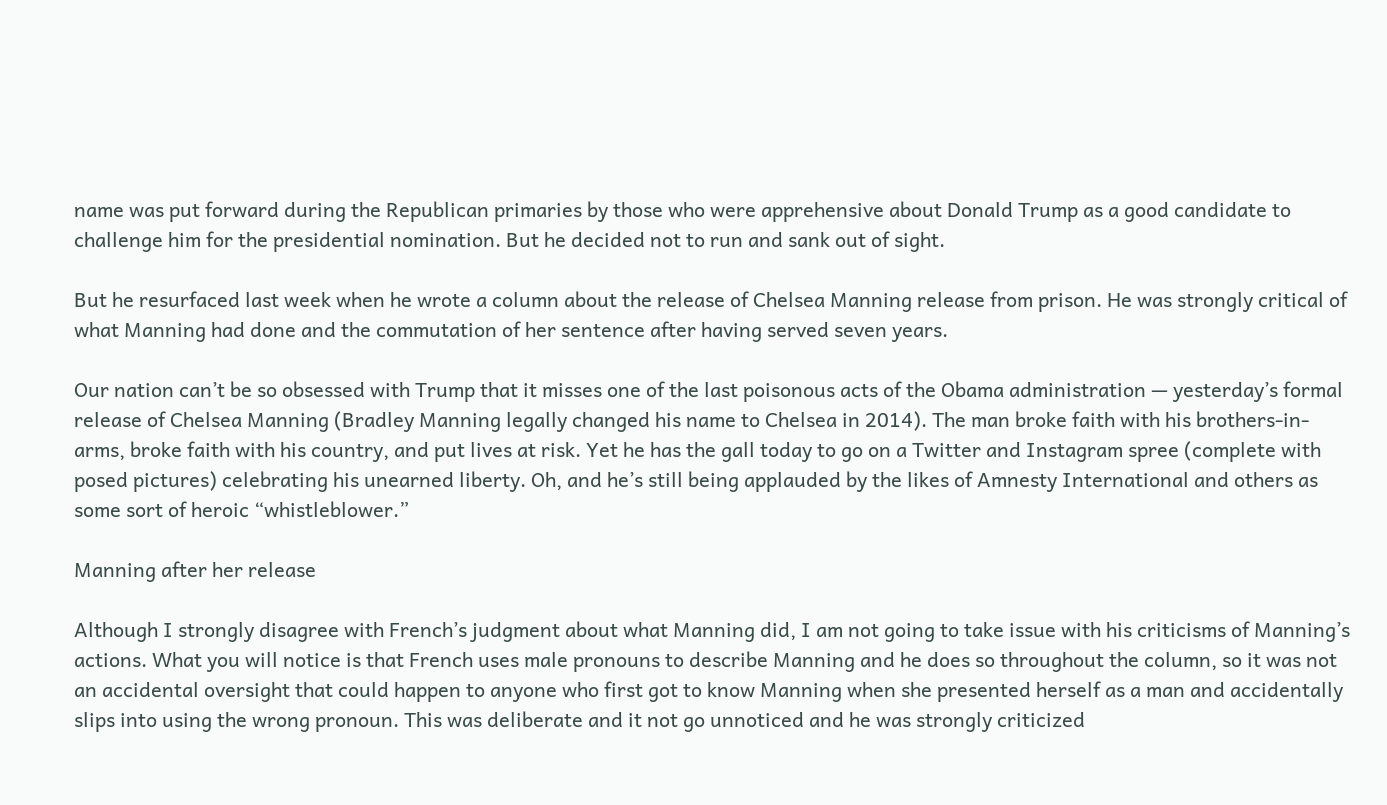name was put forward during the Republican primaries by those who were apprehensive about Donald Trump as a good candidate to challenge him for the presidential nomination. But he decided not to run and sank out of sight.

But he resurfaced last week when he wrote a column about the release of Chelsea Manning release from prison. He was strongly critical of what Manning had done and the commutation of her sentence after having served seven years.

Our nation can’t be so obsessed with Trump that it misses one of the last poisonous acts of the Obama administration — yesterday’s formal release of Chelsea Manning (Bradley Manning legally changed his name to Chelsea in 2014). The man broke faith with his brothers-in-arms, broke faith with his country, and put lives at risk. Yet he has the gall today to go on a Twitter and Instagram spree (complete with posed pictures) celebrating his unearned liberty. Oh, and he’s still being applauded by the likes of Amnesty International and others as some sort of heroic “whistleblower.”

Manning after her release

Although I strongly disagree with French’s judgment about what Manning did, I am not going to take issue with his criticisms of Manning’s actions. What you will notice is that French uses male pronouns to describe Manning and he does so throughout the column, so it was not an accidental oversight that could happen to anyone who first got to know Manning when she presented herself as a man and accidentally slips into using the wrong pronoun. This was deliberate and it not go unnoticed and he was strongly criticized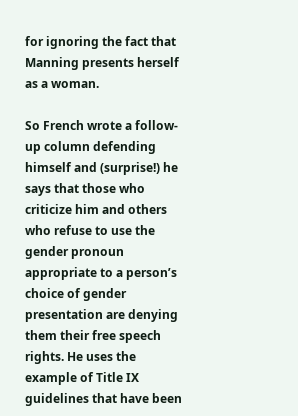for ignoring the fact that Manning presents herself as a woman.

So French wrote a follow-up column defending himself and (surprise!) he says that those who criticize him and others who refuse to use the gender pronoun appropriate to a person’s choice of gender presentation are denying them their free speech rights. He uses the example of Title IX guidelines that have been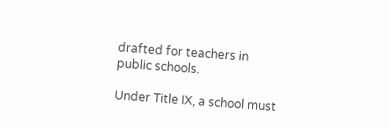drafted for teachers in public schools.

Under Title IX, a school must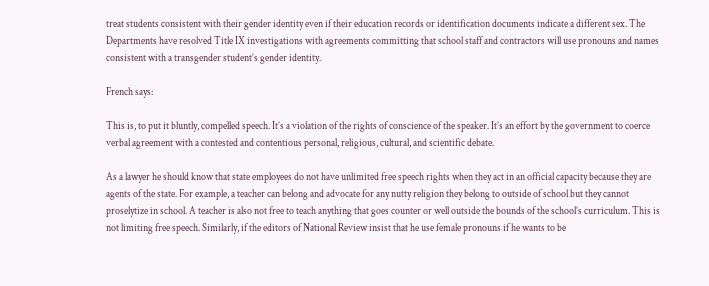treat students consistent with their gender identity even if their education records or identification documents indicate a different sex. The Departments have resolved Title IX investigations with agreements committing that school staff and contractors will use pronouns and names consistent with a transgender student’s gender identity.

French says:

This is, to put it bluntly, compelled speech. It’s a violation of the rights of conscience of the speaker. It’s an effort by the government to coerce verbal agreement with a contested and contentious personal, religious, cultural, and scientific debate.

As a lawyer he should know that state employees do not have unlimited free speech rights when they act in an official capacity because they are agents of the state. For example, a teacher can belong and advocate for any nutty religion they belong to outside of school but they cannot proselytize in school. A teacher is also not free to teach anything that goes counter or well outside the bounds of the school’s curriculum. This is not limiting free speech. Similarly, if the editors of National Review insist that he use female pronouns if he wants to be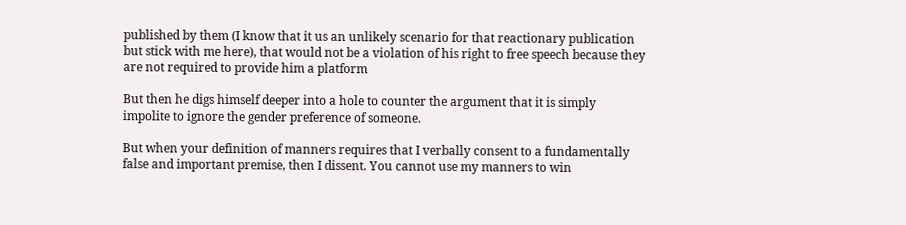published by them (I know that it us an unlikely scenario for that reactionary publication but stick with me here), that would not be a violation of his right to free speech because they are not required to provide him a platform

But then he digs himself deeper into a hole to counter the argument that it is simply impolite to ignore the gender preference of someone.

But when your definition of manners requires that I verbally consent to a fundamentally false and important premise, then I dissent. You cannot use my manners to win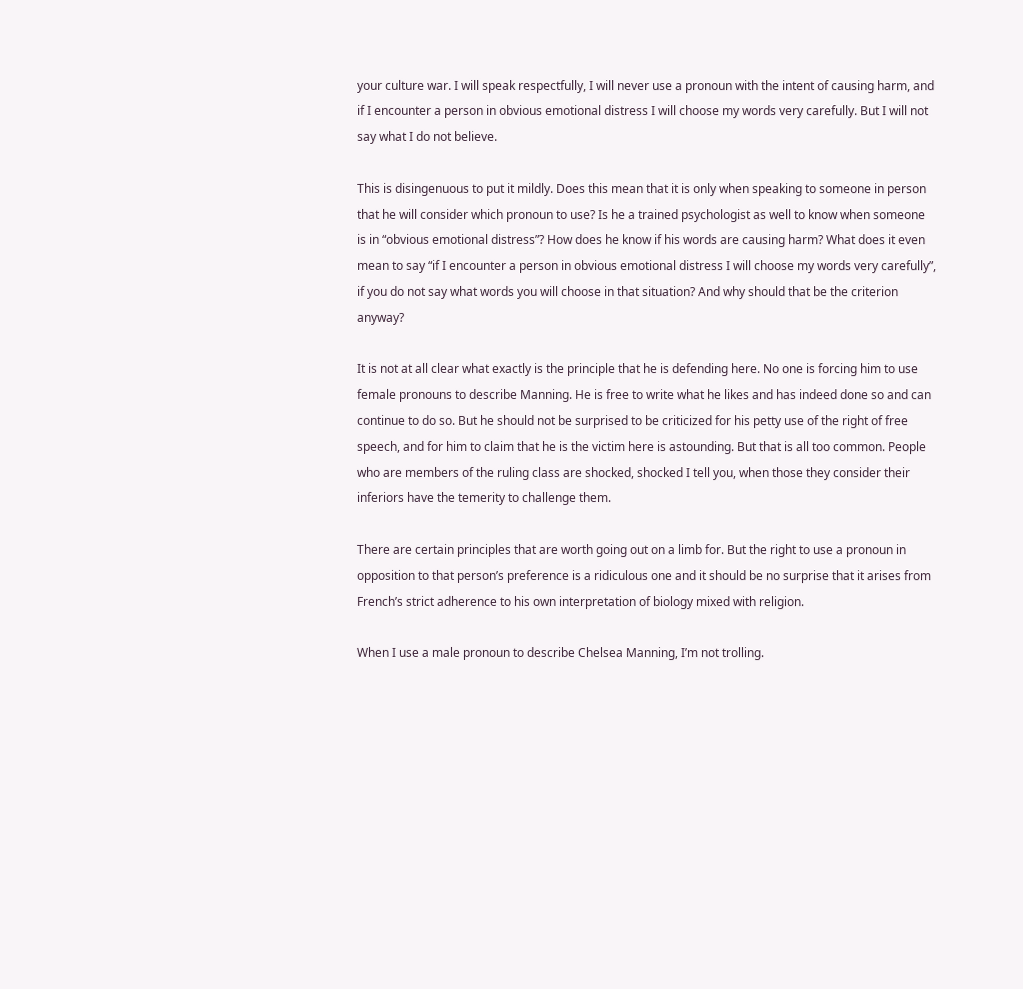your culture war. I will speak respectfully, I will never use a pronoun with the intent of causing harm, and if I encounter a person in obvious emotional distress I will choose my words very carefully. But I will not say what I do not believe.

This is disingenuous to put it mildly. Does this mean that it is only when speaking to someone in person that he will consider which pronoun to use? Is he a trained psychologist as well to know when someone is in “obvious emotional distress”? How does he know if his words are causing harm? What does it even mean to say “if I encounter a person in obvious emotional distress I will choose my words very carefully”, if you do not say what words you will choose in that situation? And why should that be the criterion anyway?

It is not at all clear what exactly is the principle that he is defending here. No one is forcing him to use female pronouns to describe Manning. He is free to write what he likes and has indeed done so and can continue to do so. But he should not be surprised to be criticized for his petty use of the right of free speech, and for him to claim that he is the victim here is astounding. But that is all too common. People who are members of the ruling class are shocked, shocked I tell you, when those they consider their inferiors have the temerity to challenge them.

There are certain principles that are worth going out on a limb for. But the right to use a pronoun in opposition to that person’s preference is a ridiculous one and it should be no surprise that it arises from French’s strict adherence to his own interpretation of biology mixed with religion.

When I use a male pronoun to describe Chelsea Manning, I’m not trolling.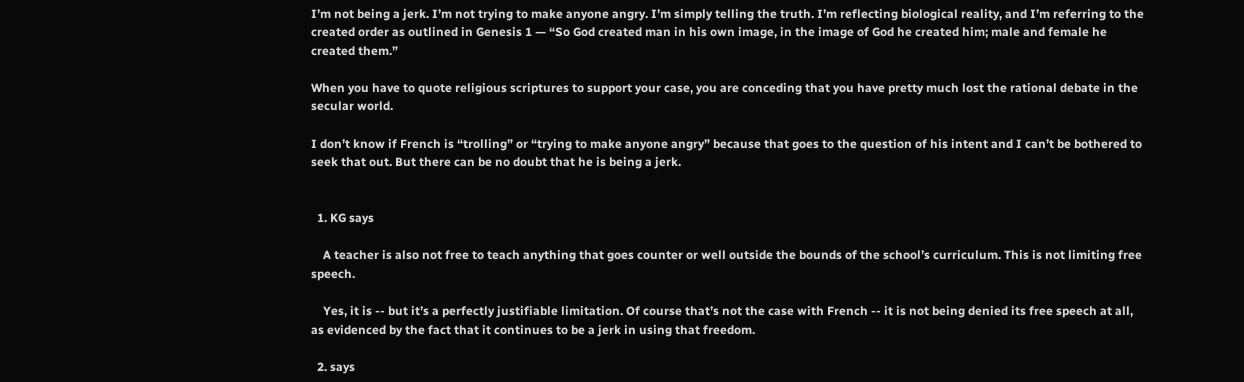I’m not being a jerk. I’m not trying to make anyone angry. I’m simply telling the truth. I’m reflecting biological reality, and I’m referring to the created order as outlined in Genesis 1 — “So God created man in his own image, in the image of God he created him; male and female he created them.”

When you have to quote religious scriptures to support your case, you are conceding that you have pretty much lost the rational debate in the secular world.

I don’t know if French is “trolling” or “trying to make anyone angry” because that goes to the question of his intent and I can’t be bothered to seek that out. But there can be no doubt that he is being a jerk.


  1. KG says

    A teacher is also not free to teach anything that goes counter or well outside the bounds of the school’s curriculum. This is not limiting free speech.

    Yes, it is -- but it’s a perfectly justifiable limitation. Of course that’s not the case with French -- it is not being denied its free speech at all, as evidenced by the fact that it continues to be a jerk in using that freedom.

  2. says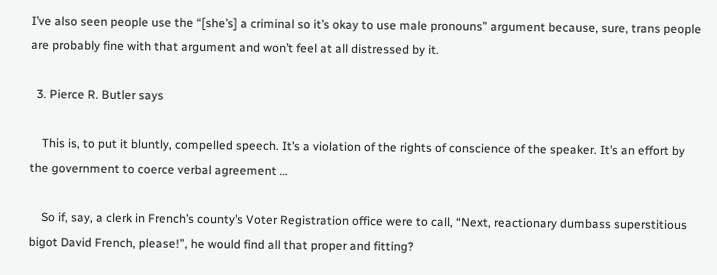I’ve also seen people use the “[she’s] a criminal so it’s okay to use male pronouns” argument because, sure, trans people are probably fine with that argument and won’t feel at all distressed by it.

  3. Pierce R. Butler says

    This is, to put it bluntly, compelled speech. It’s a violation of the rights of conscience of the speaker. It’s an effort by the government to coerce verbal agreement …

    So if, say, a clerk in French’s county’s Voter Registration office were to call, “Next, reactionary dumbass superstitious bigot David French, please!”, he would find all that proper and fitting?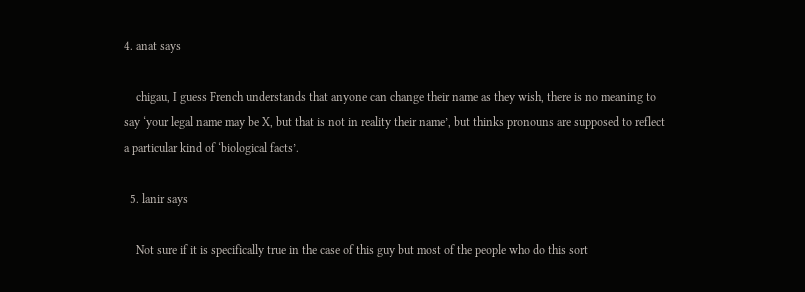4. anat says

    chigau, I guess French understands that anyone can change their name as they wish, there is no meaning to say ‘your legal name may be X, but that is not in reality their name’, but thinks pronouns are supposed to reflect a particular kind of ‘biological facts’.

  5. lanir says

    Not sure if it is specifically true in the case of this guy but most of the people who do this sort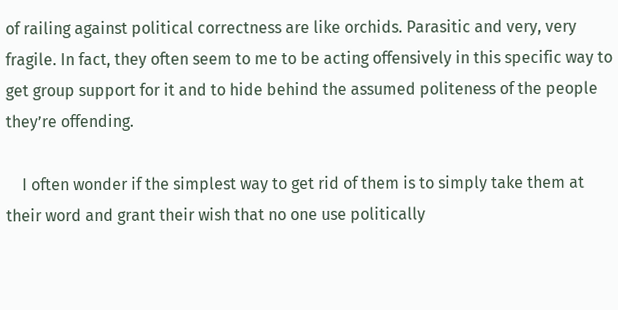of railing against political correctness are like orchids. Parasitic and very, very fragile. In fact, they often seem to me to be acting offensively in this specific way to get group support for it and to hide behind the assumed politeness of the people they’re offending.

    I often wonder if the simplest way to get rid of them is to simply take them at their word and grant their wish that no one use politically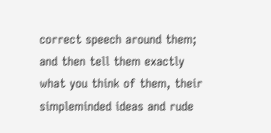correct speech around them; and then tell them exactly what you think of them, their simpleminded ideas and rude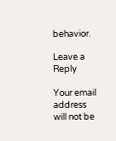behavior.

Leave a Reply

Your email address will not be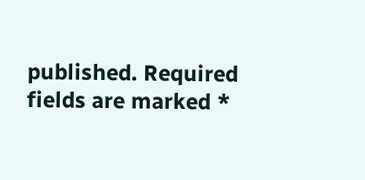published. Required fields are marked *